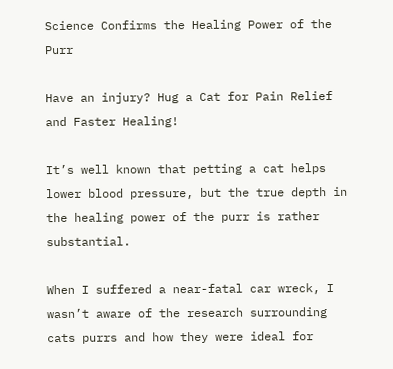Science Confirms the Healing Power of the Purr

Have an injury? Hug a Cat for Pain Relief and Faster Healing!

It’s well known that petting a cat helps lower blood pressure, but the true depth in the healing power of the purr is rather substantial.

When I suffered a near-fatal car wreck, I wasn’t aware of the research surrounding cats purrs and how they were ideal for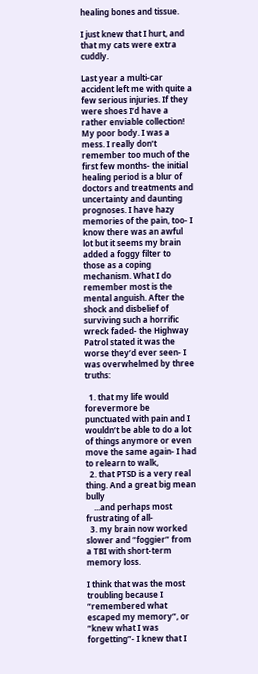healing bones and tissue.

I just knew that I hurt, and that my cats were extra cuddly.

Last year a multi-car accident left me with quite a few serious injuries. If they were shoes I’d have a rather enviable collection! My poor body. I was a mess. I really don’t remember too much of the first few months- the initial healing period is a blur of doctors and treatments and uncertainty and daunting prognoses. I have hazy memories of the pain, too- I know there was an awful lot but it seems my brain added a foggy filter to those as a coping mechanism. What I do remember most is the mental anguish. After the shock and disbelief of surviving such a horrific wreck faded- the Highway Patrol stated it was the worse they’d ever seen- I was overwhelmed by three truths:

  1. that my life would forevermore be punctuated with pain and I wouldn’t be able to do a lot of things anymore or even move the same again- I had to relearn to walk,
  2. that PTSD is a very real thing. And a great big mean bully
    ...and perhaps most frustrating of all-
  3. my brain now worked slower and “foggier” from a TBI with short-term memory loss.

I think that was the most troubling because I “remembered what escaped my memory”, or “knew what I was forgetting”- I knew that I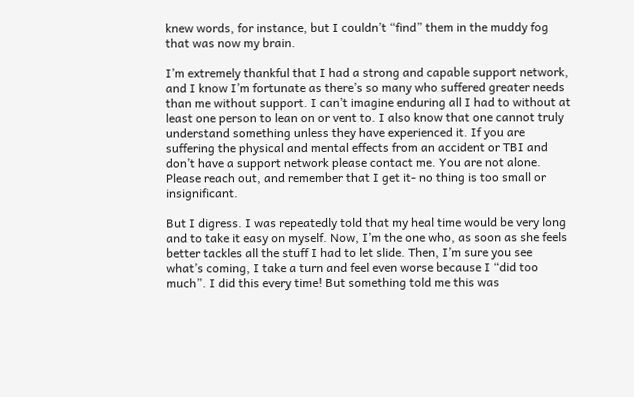knew words, for instance, but I couldn’t “find” them in the muddy fog that was now my brain.

I’m extremely thankful that I had a strong and capable support network, and I know I’m fortunate as there’s so many who suffered greater needs than me without support. I can’t imagine enduring all I had to without at least one person to lean on or vent to. I also know that one cannot truly understand something unless they have experienced it. If you are suffering the physical and mental effects from an accident or TBI and don’t have a support network please contact me. You are not alone. Please reach out, and remember that I get it- no thing is too small or insignificant.

But I digress. I was repeatedly told that my heal time would be very long and to take it easy on myself. Now, I’m the one who, as soon as she feels better tackles all the stuff I had to let slide. Then, I’m sure you see what’s coming, I take a turn and feel even worse because I “did too much”. I did this every time! But something told me this was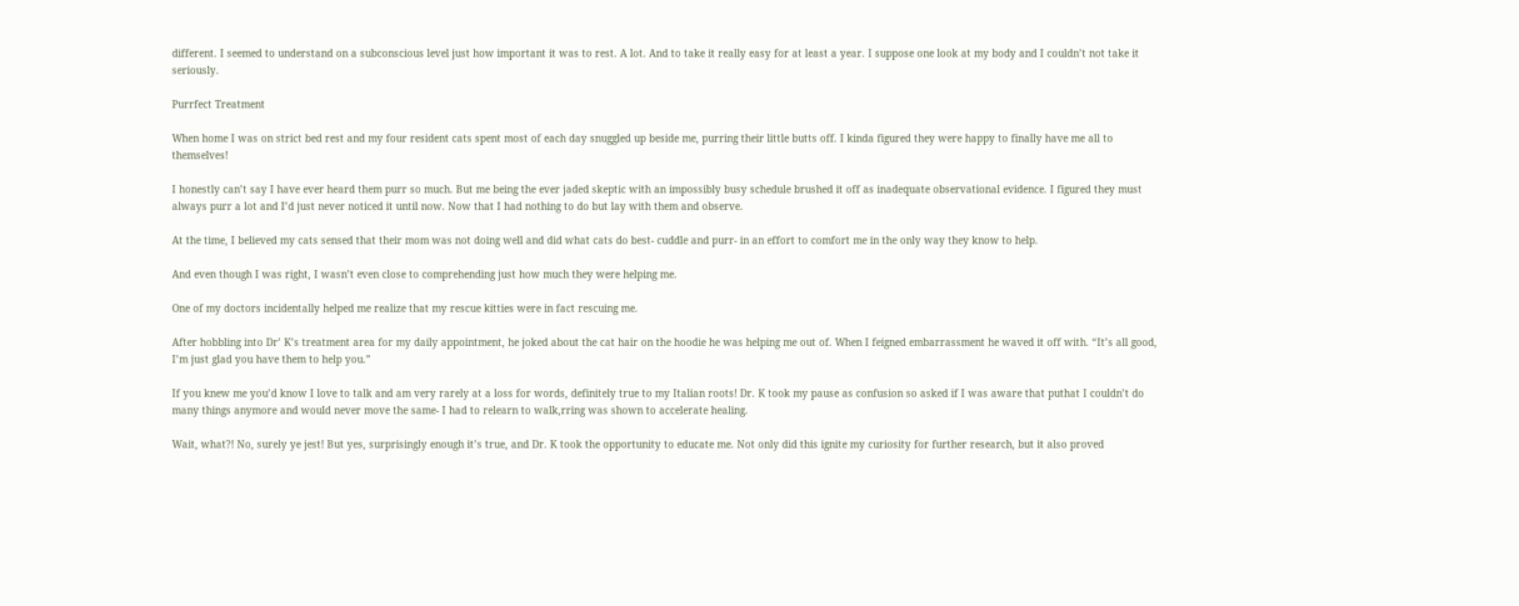different. I seemed to understand on a subconscious level just how important it was to rest. A lot. And to take it really easy for at least a year. I suppose one look at my body and I couldn’t not take it seriously.

Purrfect Treatment

When home I was on strict bed rest and my four resident cats spent most of each day snuggled up beside me, purring their little butts off. I kinda figured they were happy to finally have me all to themselves!

I honestly can’t say I have ever heard them purr so much. But me being the ever jaded skeptic with an impossibly busy schedule brushed it off as inadequate observational evidence. I figured they must always purr a lot and I’d just never noticed it until now. Now that I had nothing to do but lay with them and observe.

At the time, I believed my cats sensed that their mom was not doing well and did what cats do best- cuddle and purr- in an effort to comfort me in the only way they know to help.

And even though I was right, I wasn’t even close to comprehending just how much they were helping me.

One of my doctors incidentally helped me realize that my rescue kitties were in fact rescuing me.

After hobbling into Dr’ K’s treatment area for my daily appointment, he joked about the cat hair on the hoodie he was helping me out of. When I feigned embarrassment he waved it off with. “It’s all good, I’m just glad you have them to help you.”

If you knew me you’d know I love to talk and am very rarely at a loss for words, definitely true to my Italian roots! Dr. K took my pause as confusion so asked if I was aware that puthat I couldn’t do many things anymore and would never move the same- I had to relearn to walk,rring was shown to accelerate healing.

Wait, what?! No, surely ye jest! But yes, surprisingly enough it’s true, and Dr. K took the opportunity to educate me. Not only did this ignite my curiosity for further research, but it also proved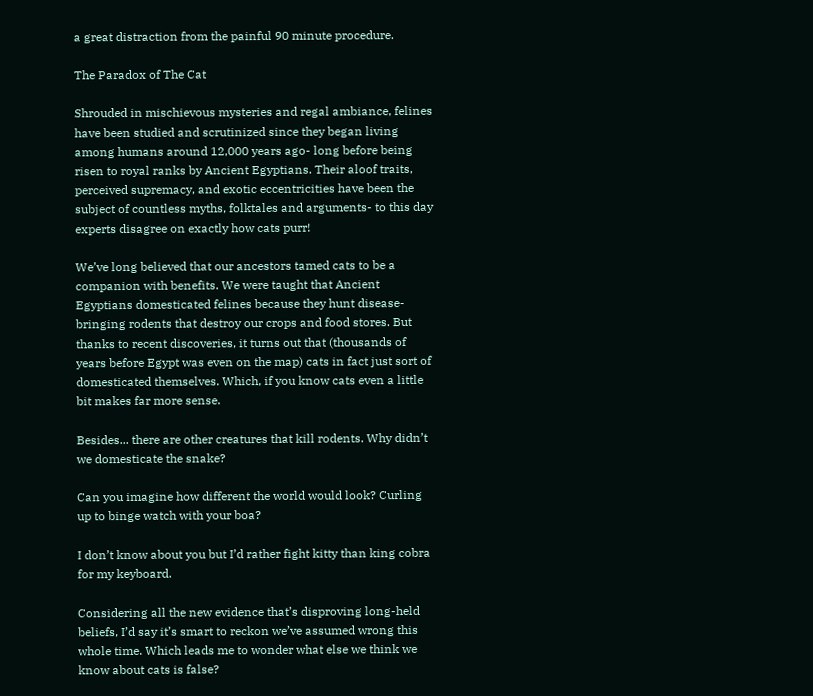a great distraction from the painful 90 minute procedure.

The Paradox of The Cat

Shrouded in mischievous mysteries and regal ambiance, felines have been studied and scrutinized since they began living among humans around 12,000 years ago- long before being risen to royal ranks by Ancient Egyptians. Their aloof traits, perceived supremacy, and exotic eccentricities have been the subject of countless myths, folktales and arguments- to this day experts disagree on exactly how cats purr!

We’ve long believed that our ancestors tamed cats to be a companion with benefits. We were taught that Ancient Egyptians domesticated felines because they hunt disease-bringing rodents that destroy our crops and food stores. But thanks to recent discoveries, it turns out that (thousands of years before Egypt was even on the map) cats in fact just sort of domesticated themselves. Which, if you know cats even a little bit makes far more sense.

Besides... there are other creatures that kill rodents. Why didn’t we domesticate the snake?

Can you imagine how different the world would look? Curling up to binge watch with your boa?

I don’t know about you but I’d rather fight kitty than king cobra for my keyboard.

Considering all the new evidence that’s disproving long-held beliefs, I’d say it’s smart to reckon we’ve assumed wrong this whole time. Which leads me to wonder what else we think we know about cats is false?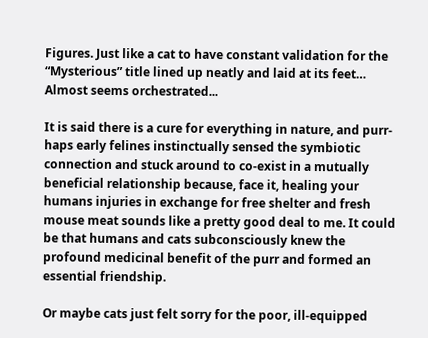Figures. Just like a cat to have constant validation for the “Mysterious” title lined up neatly and laid at its feet… Almost seems orchestrated...

It is said there is a cure for everything in nature, and purr-haps early felines instinctually sensed the symbiotic connection and stuck around to co-exist in a mutually beneficial relationship because, face it, healing your humans injuries in exchange for free shelter and fresh mouse meat sounds like a pretty good deal to me. It could be that humans and cats subconsciously knew the profound medicinal benefit of the purr and formed an essential friendship.

Or maybe cats just felt sorry for the poor, ill-equipped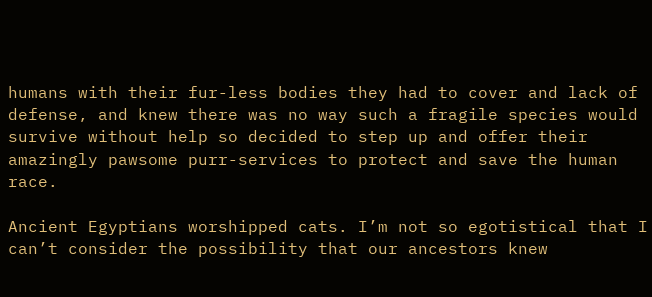humans with their fur-less bodies they had to cover and lack of defense, and knew there was no way such a fragile species would survive without help so decided to step up and offer their amazingly pawsome purr-services to protect and save the human race.

Ancient Egyptians worshipped cats. I’m not so egotistical that I can’t consider the possibility that our ancestors knew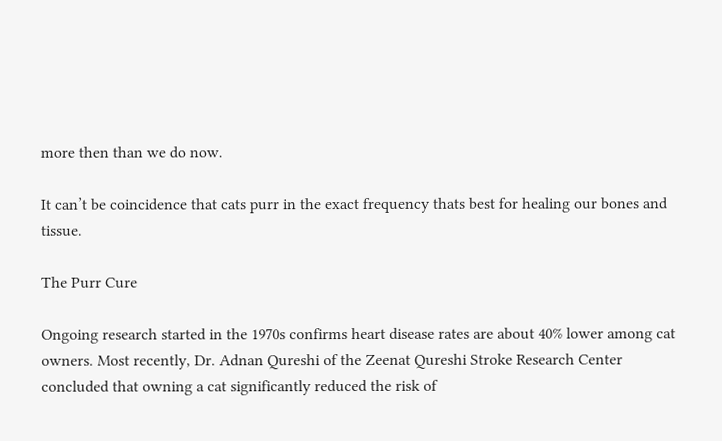more then than we do now.

It can’t be coincidence that cats purr in the exact frequency thats best for healing our bones and tissue.

The Purr Cure

Ongoing research started in the 1970s confirms heart disease rates are about 40% lower among cat owners. Most recently, Dr. Adnan Qureshi of the Zeenat Qureshi Stroke Research Center concluded that owning a cat significantly reduced the risk of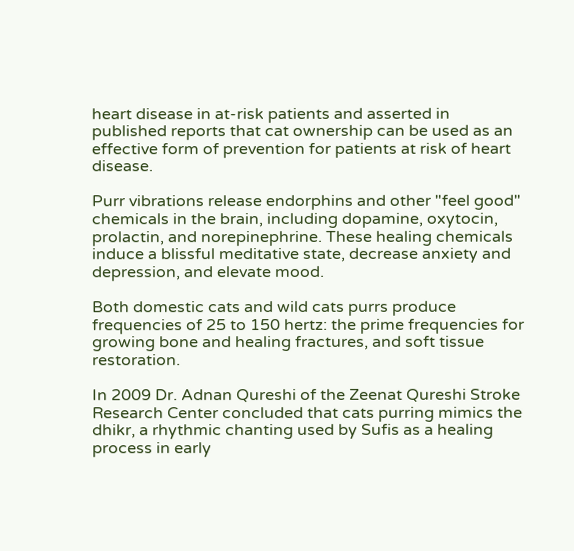heart disease in at-risk patients and asserted in published reports that cat ownership can be used as an effective form of prevention for patients at risk of heart disease.

Purr vibrations release endorphins and other "feel good" chemicals in the brain, including dopamine, oxytocin, prolactin, and norepinephrine. These healing chemicals induce a blissful meditative state, decrease anxiety and depression, and elevate mood.

Both domestic cats and wild cats purrs produce frequencies of 25 to 150 hertz: the prime frequencies for growing bone and healing fractures, and soft tissue restoration.

In 2009 Dr. Adnan Qureshi of the Zeenat Qureshi Stroke Research Center concluded that cats purring mimics the dhikr, a rhythmic chanting used by Sufis as a healing process in early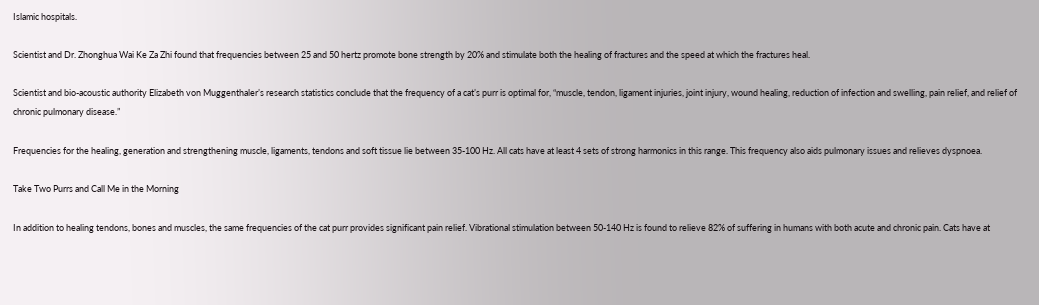Islamic hospitals.

Scientist and Dr. Zhonghua Wai Ke Za Zhi found that frequencies between 25 and 50 hertz promote bone strength by 20% and stimulate both the healing of fractures and the speed at which the fractures heal.

Scientist and bio-acoustic authority Elizabeth von Muggenthaler’s research statistics conclude that the frequency of a cat’s purr is optimal for, “muscle, tendon, ligament injuries, joint injury, wound healing, reduction of infection and swelling, pain relief, and relief of chronic pulmonary disease.”

Frequencies for the healing, generation and strengthening muscle, ligaments, tendons and soft tissue lie between 35-100 Hz. All cats have at least 4 sets of strong harmonics in this range. This frequency also aids pulmonary issues and relieves dyspnoea.

Take Two Purrs and Call Me in the Morning

In addition to healing tendons, bones and muscles, the same frequencies of the cat purr provides significant pain relief. Vibrational stimulation between 50-140 Hz is found to relieve 82% of suffering in humans with both acute and chronic pain. Cats have at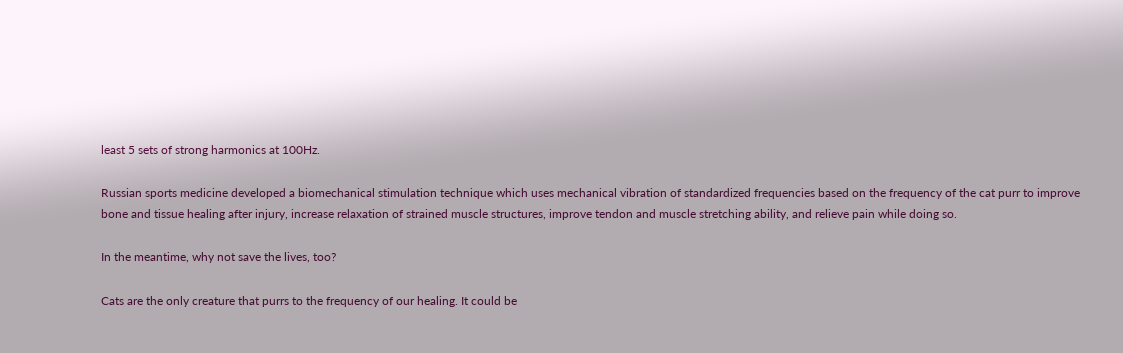least 5 sets of strong harmonics at 100Hz.

Russian sports medicine developed a biomechanical stimulation technique which uses mechanical vibration of standardized frequencies based on the frequency of the cat purr to improve bone and tissue healing after injury, increase relaxation of strained muscle structures, improve tendon and muscle stretching ability, and relieve pain while doing so.

In the meantime, why not save the lives, too?

Cats are the only creature that purrs to the frequency of our healing. It could be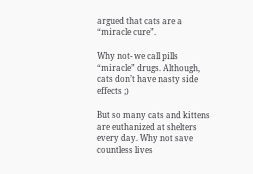argued that cats are a “miracle cure”.

Why not- we call pills “miracle” drugs. Although, cats don’t have nasty side effects ;)

But so many cats and kittens are euthanized at shelters every day. Why not save countless lives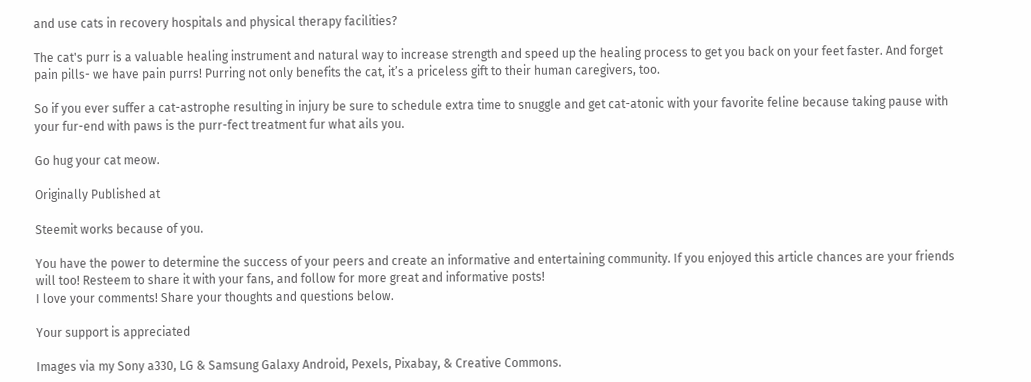and use cats in recovery hospitals and physical therapy facilities?

The cat's purr is a valuable healing instrument and natural way to increase strength and speed up the healing process to get you back on your feet faster. And forget pain pills- we have pain purrs! Purring not only benefits the cat, it’s a priceless gift to their human caregivers, too.

So if you ever suffer a cat-astrophe resulting in injury be sure to schedule extra time to snuggle and get cat-atonic with your favorite feline because taking pause with your fur-end with paws is the purr-fect treatment fur what ails you.

Go hug your cat meow.

Originally Published at

Steemit works because of you.

You have the power to determine the success of your peers and create an informative and entertaining community. If you enjoyed this article chances are your friends will too! Resteem to share it with your fans, and follow for more great and informative posts!
I love your comments! Share your thoughts and questions below.

Your support is appreciated

Images via my Sony a330, LG & Samsung Galaxy Android, Pexels, Pixabay, & Creative Commons.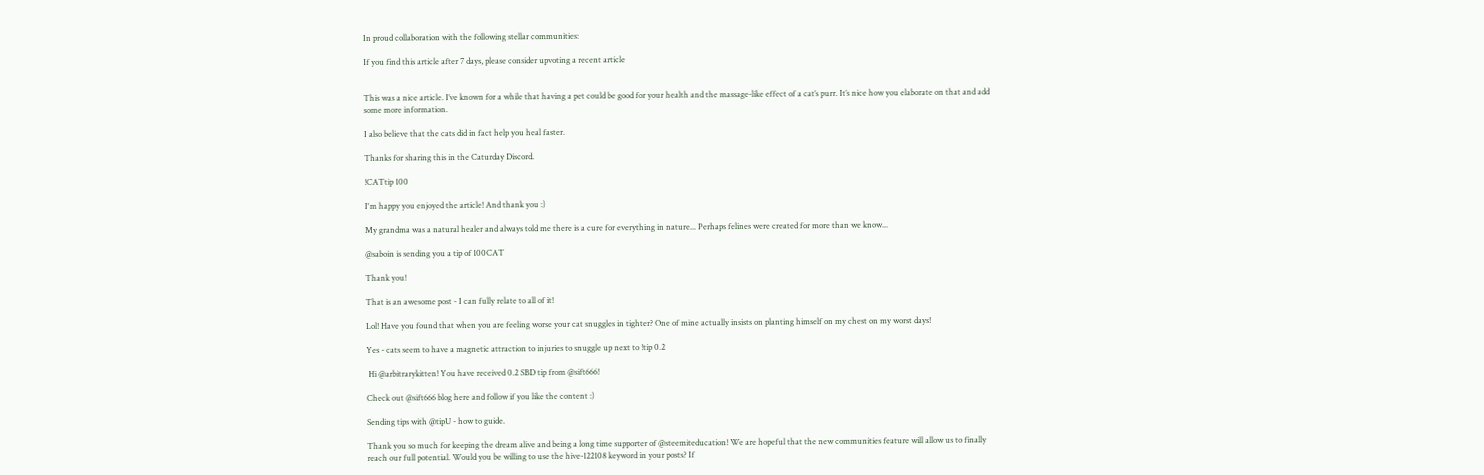In proud collaboration with the following stellar communities:

If you find this article after 7 days, please consider upvoting a recent article


This was a nice article. I’ve known for a while that having a pet could be good for your health and the massage-like effect of a cat’s purr. It’s nice how you elaborate on that and add some more information.

I also believe that the cats did in fact help you heal faster.

Thanks for sharing this in the Caturday Discord.

!CATtip 100

I'm happy you enjoyed the article! And thank you :)

My grandma was a natural healer and always told me there is a cure for everything in nature... Perhaps felines were created for more than we know...

@saboin is sending you a tip of 100CAT

Thank you!

That is an awesome post - I can fully relate to all of it!

Lol! Have you found that when you are feeling worse your cat snuggles in tighter? One of mine actually insists on planting himself on my chest on my worst days!

Yes - cats seem to have a magnetic attraction to injuries to snuggle up next to !tip 0.2

 Hi @arbitrarykitten! You have received 0.2 SBD tip from @sift666!

Check out @sift666 blog here and follow if you like the content :)

Sending tips with @tipU - how to guide.

Thank you so much for keeping the dream alive and being a long time supporter of @steemiteducation! We are hopeful that the new communities feature will allow us to finally reach our full potential. Would you be willing to use the hive-122108 keyword in your posts? If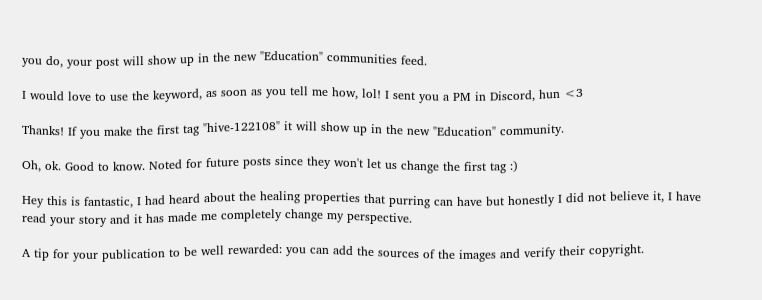you do, your post will show up in the new "Education" communities feed.

I would love to use the keyword, as soon as you tell me how, lol! I sent you a PM in Discord, hun <3

Thanks! If you make the first tag "hive-122108" it will show up in the new "Education" community.

Oh, ok. Good to know. Noted for future posts since they won't let us change the first tag :)

Hey this is fantastic, I had heard about the healing properties that purring can have but honestly I did not believe it, I have read your story and it has made me completely change my perspective.

A tip for your publication to be well rewarded: you can add the sources of the images and verify their copyright.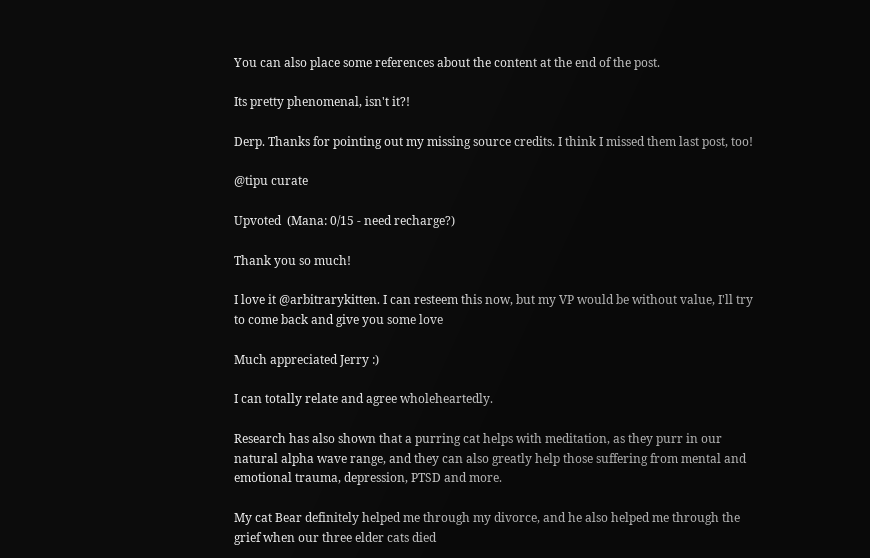You can also place some references about the content at the end of the post.

Its pretty phenomenal, isn't it?!

Derp. Thanks for pointing out my missing source credits. I think I missed them last post, too!

@tipu curate

Upvoted  (Mana: 0/15 - need recharge?)

Thank you so much!

I love it @arbitrarykitten. I can resteem this now, but my VP would be without value, I'll try to come back and give you some love

Much appreciated Jerry :)

I can totally relate and agree wholeheartedly.

Research has also shown that a purring cat helps with meditation, as they purr in our natural alpha wave range, and they can also greatly help those suffering from mental and emotional trauma, depression, PTSD and more.

My cat Bear definitely helped me through my divorce, and he also helped me through the grief when our three elder cats died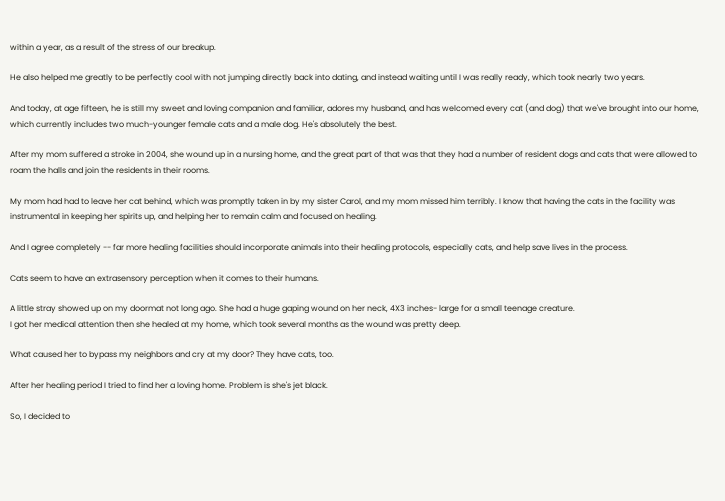within a year, as a result of the stress of our breakup.

He also helped me greatly to be perfectly cool with not jumping directly back into dating, and instead waiting until I was really ready, which took nearly two years.

And today, at age fifteen, he is still my sweet and loving companion and familiar, adores my husband, and has welcomed every cat (and dog) that we've brought into our home, which currently includes two much-younger female cats and a male dog. He's absolutely the best.

After my mom suffered a stroke in 2004, she wound up in a nursing home, and the great part of that was that they had a number of resident dogs and cats that were allowed to roam the halls and join the residents in their rooms.

My mom had had to leave her cat behind, which was promptly taken in by my sister Carol, and my mom missed him terribly. I know that having the cats in the facility was instrumental in keeping her spirits up, and helping her to remain calm and focused on healing.

And I agree completely -- far more healing facilities should incorporate animals into their healing protocols, especially cats, and help save lives in the process.

Cats seem to have an extrasensory perception when it comes to their humans.

A little stray showed up on my doormat not long ago. She had a huge gaping wound on her neck, 4X3 inches- large for a small teenage creature.
I got her medical attention then she healed at my home, which took several months as the wound was pretty deep.

What caused her to bypass my neighbors and cry at my door? They have cats, too.

After her healing period I tried to find her a loving home. Problem is she's jet black.

So, I decided to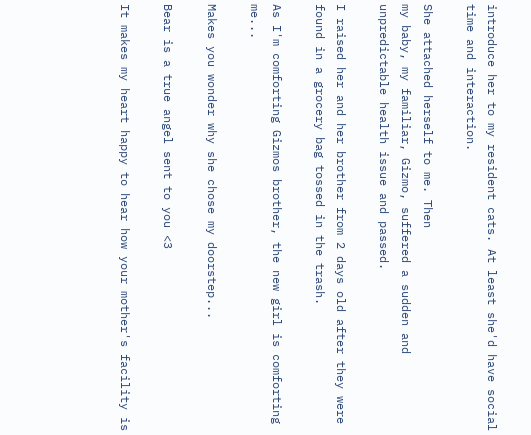introduce her to my resident cats. At least she'd have social time and interaction.

She attached herself to me. Then
my baby, my familiar, Gizmo, suffered a sudden and unpredictable health issue and passed.

I raised her and her brother from 2 days old after they were found in a grocery bag tossed in the trash.

As I'm comforting Gizmos brother, the new girl is comforting me...

Makes you wonder why she chose my doorstep...

Bear is a true angel sent to you <3

It makes my heart happy to hear how your mother's facility is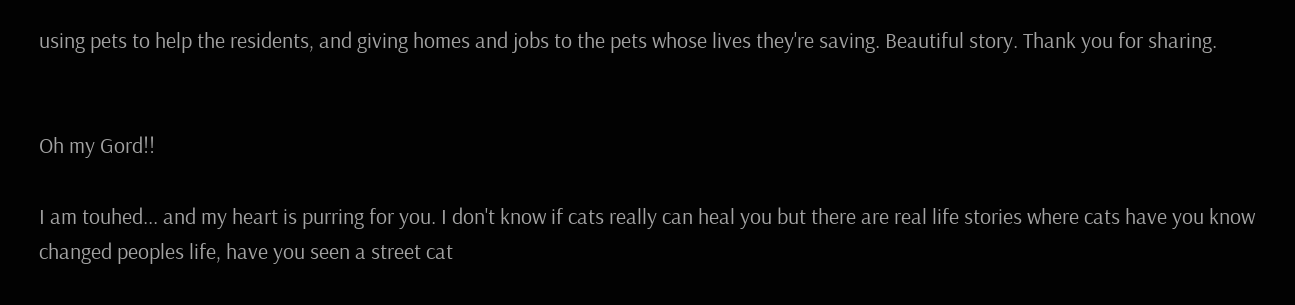using pets to help the residents, and giving homes and jobs to the pets whose lives they're saving. Beautiful story. Thank you for sharing.


Oh my Gord!!

I am touhed... and my heart is purring for you. I don't know if cats really can heal you but there are real life stories where cats have you know changed peoples life, have you seen a street cat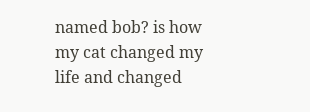named bob? is how my cat changed my life and changed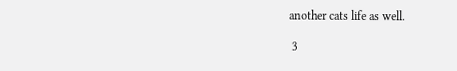another cats life as well.

 3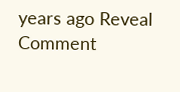years ago Reveal Comment